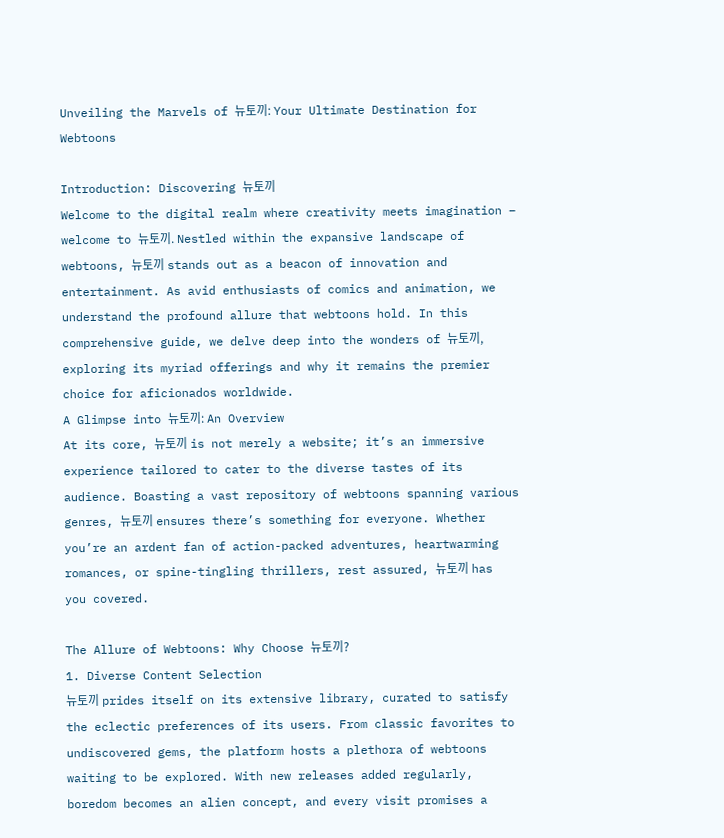Unveiling the Marvels of 뉴토끼: Your Ultimate Destination for Webtoons

Introduction: Discovering 뉴토끼
Welcome to the digital realm where creativity meets imagination – welcome to 뉴토끼. Nestled within the expansive landscape of webtoons, 뉴토끼 stands out as a beacon of innovation and entertainment. As avid enthusiasts of comics and animation, we understand the profound allure that webtoons hold. In this comprehensive guide, we delve deep into the wonders of 뉴토끼, exploring its myriad offerings and why it remains the premier choice for aficionados worldwide.
A Glimpse into 뉴토끼: An Overview
At its core, 뉴토끼 is not merely a website; it’s an immersive experience tailored to cater to the diverse tastes of its audience. Boasting a vast repository of webtoons spanning various genres, 뉴토끼 ensures there’s something for everyone. Whether you’re an ardent fan of action-packed adventures, heartwarming romances, or spine-tingling thrillers, rest assured, 뉴토끼 has you covered.

The Allure of Webtoons: Why Choose 뉴토끼?
1. Diverse Content Selection
뉴토끼 prides itself on its extensive library, curated to satisfy the eclectic preferences of its users. From classic favorites to undiscovered gems, the platform hosts a plethora of webtoons waiting to be explored. With new releases added regularly, boredom becomes an alien concept, and every visit promises a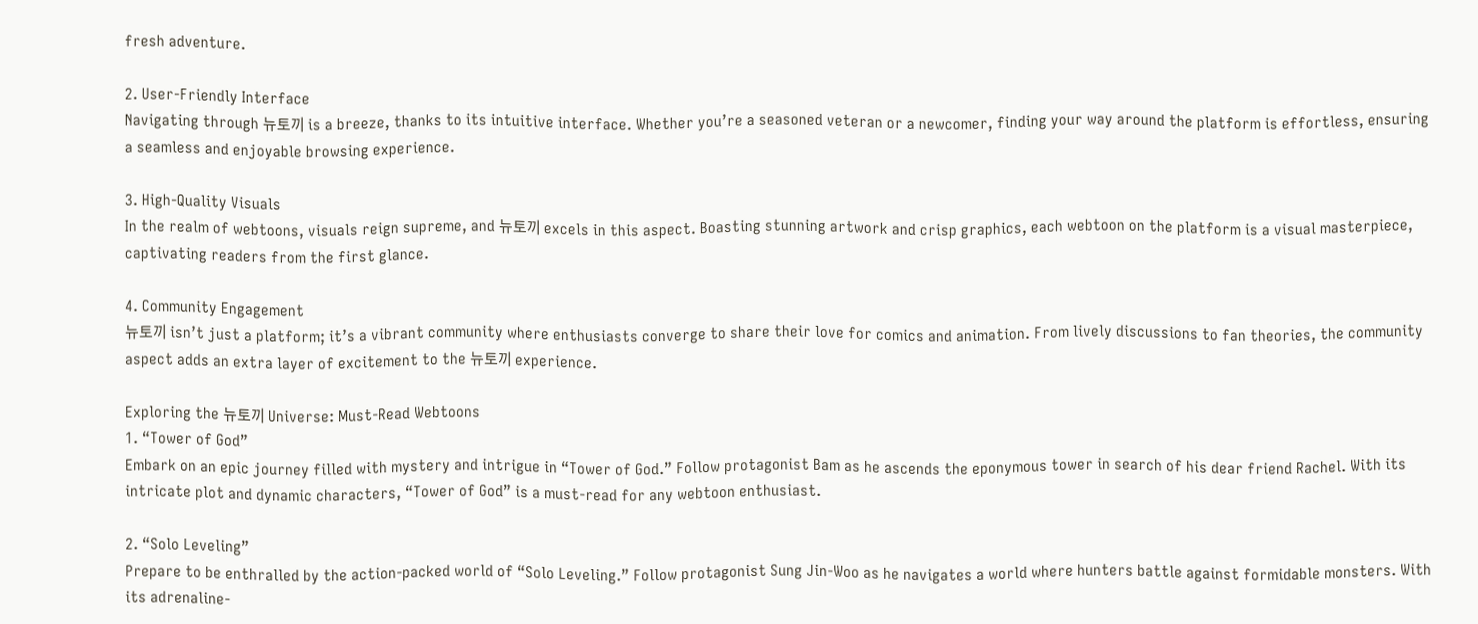fresh adventure.

2. User-Friendly Interface
Navigating through 뉴토끼 is a breeze, thanks to its intuitive interface. Whether you’re a seasoned veteran or a newcomer, finding your way around the platform is effortless, ensuring a seamless and enjoyable browsing experience.

3. High-Quality Visuals
In the realm of webtoons, visuals reign supreme, and 뉴토끼 excels in this aspect. Boasting stunning artwork and crisp graphics, each webtoon on the platform is a visual masterpiece, captivating readers from the first glance.

4. Community Engagement
뉴토끼 isn’t just a platform; it’s a vibrant community where enthusiasts converge to share their love for comics and animation. From lively discussions to fan theories, the community aspect adds an extra layer of excitement to the 뉴토끼 experience.

Exploring the 뉴토끼 Universe: Must-Read Webtoons
1. “Tower of God”
Embark on an epic journey filled with mystery and intrigue in “Tower of God.” Follow protagonist Bam as he ascends the eponymous tower in search of his dear friend Rachel. With its intricate plot and dynamic characters, “Tower of God” is a must-read for any webtoon enthusiast.

2. “Solo Leveling”
Prepare to be enthralled by the action-packed world of “Solo Leveling.” Follow protagonist Sung Jin-Woo as he navigates a world where hunters battle against formidable monsters. With its adrenaline-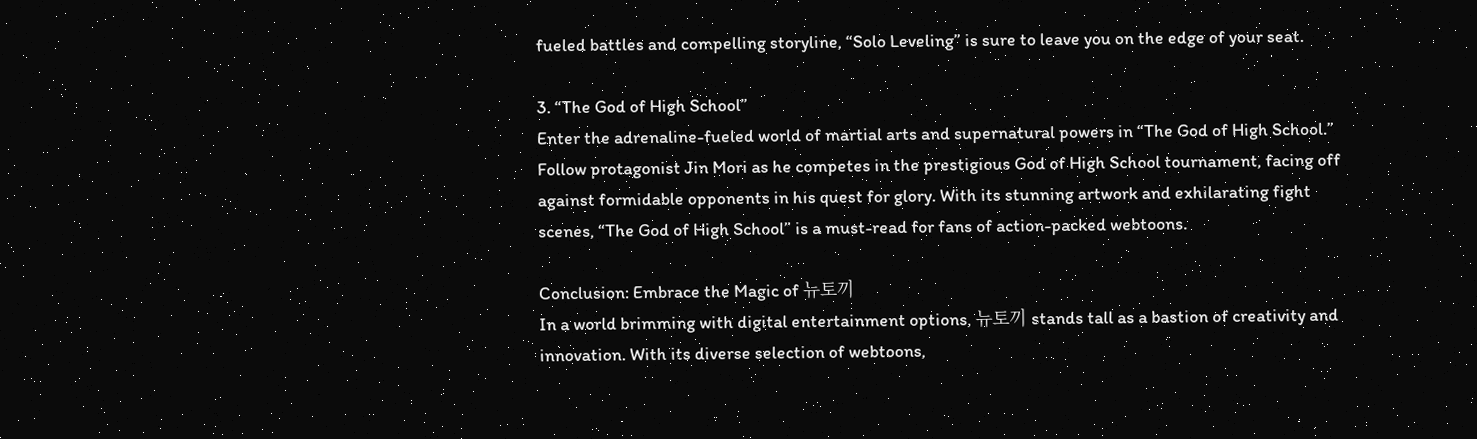fueled battles and compelling storyline, “Solo Leveling” is sure to leave you on the edge of your seat.

3. “The God of High School”
Enter the adrenaline-fueled world of martial arts and supernatural powers in “The God of High School.” Follow protagonist Jin Mori as he competes in the prestigious God of High School tournament, facing off against formidable opponents in his quest for glory. With its stunning artwork and exhilarating fight scenes, “The God of High School” is a must-read for fans of action-packed webtoons.

Conclusion: Embrace the Magic of 뉴토끼
In a world brimming with digital entertainment options, 뉴토끼 stands tall as a bastion of creativity and innovation. With its diverse selection of webtoons,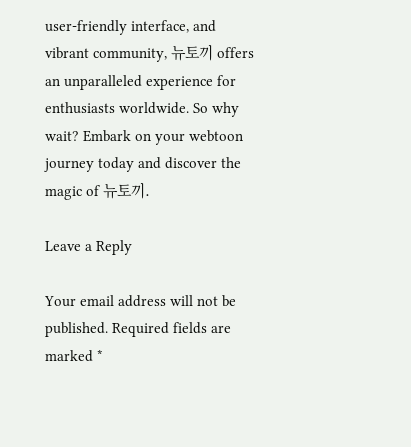user-friendly interface, and vibrant community, 뉴토끼 offers an unparalleled experience for enthusiasts worldwide. So why wait? Embark on your webtoon journey today and discover the magic of 뉴토끼.

Leave a Reply

Your email address will not be published. Required fields are marked *